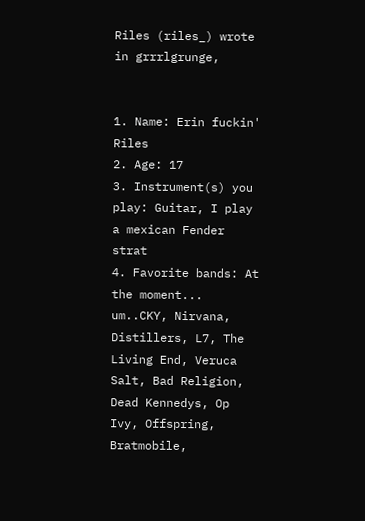Riles (riles_) wrote in grrrlgrunge,


1. Name: Erin fuckin' Riles
2. Age: 17
3. Instrument(s) you play: Guitar, I play a mexican Fender strat
4. Favorite bands: At the moment... um..CKY, Nirvana, Distillers, L7, The Living End, Veruca Salt, Bad Religion, Dead Kennedys, Op Ivy, Offspring, Bratmobile,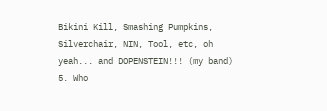Bikini Kill, Smashing Pumpkins, Silverchair, NIN, Tool, etc, oh yeah... and DOPENSTEIN!!! (my band)
5. Who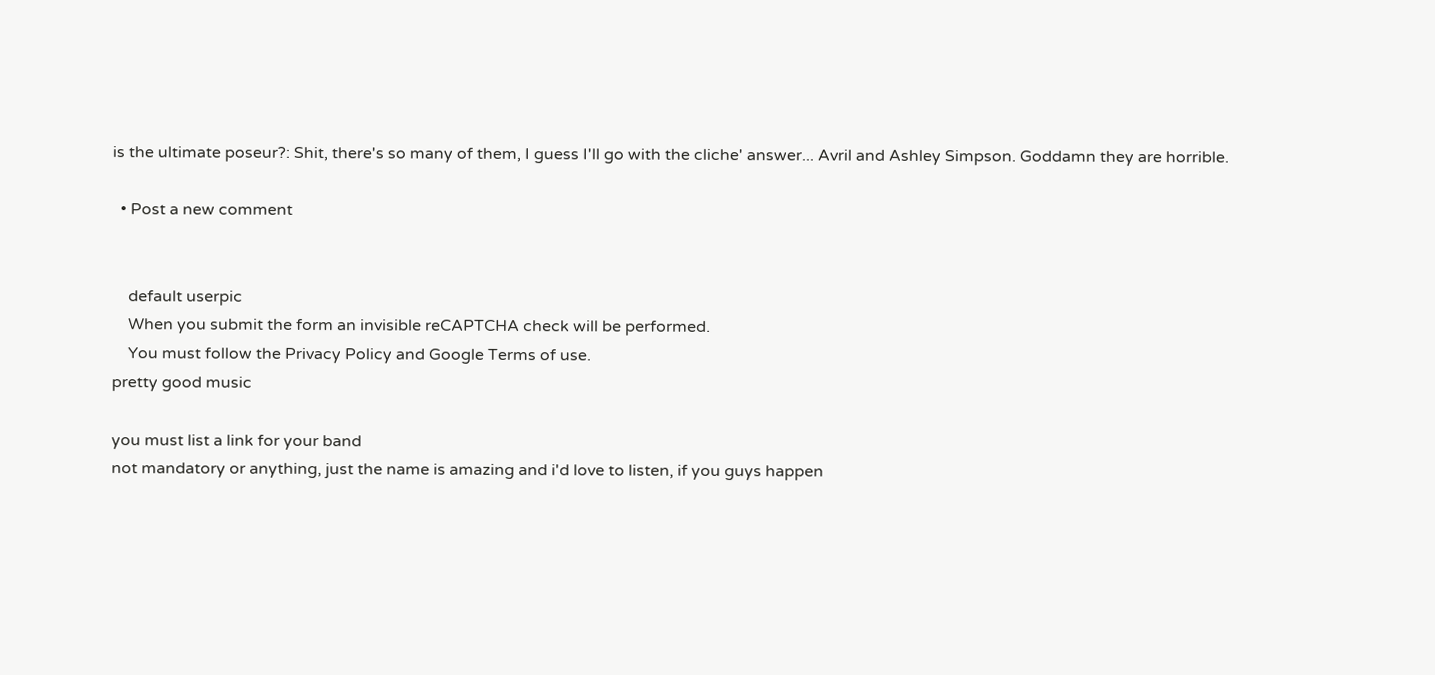is the ultimate poseur?: Shit, there's so many of them, I guess I'll go with the cliche' answer... Avril and Ashley Simpson. Goddamn they are horrible.

  • Post a new comment


    default userpic
    When you submit the form an invisible reCAPTCHA check will be performed.
    You must follow the Privacy Policy and Google Terms of use.
pretty good music

you must list a link for your band
not mandatory or anything, just the name is amazing and i'd love to listen, if you guys happen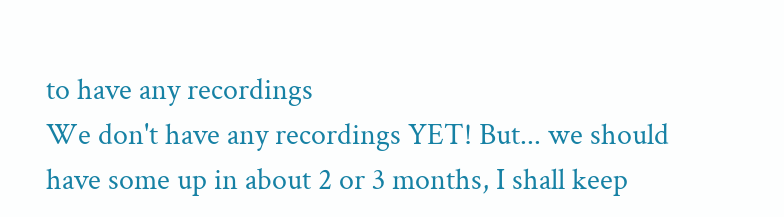to have any recordings
We don't have any recordings YET! But... we should have some up in about 2 or 3 months, I shall keep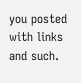you posted with links and such.